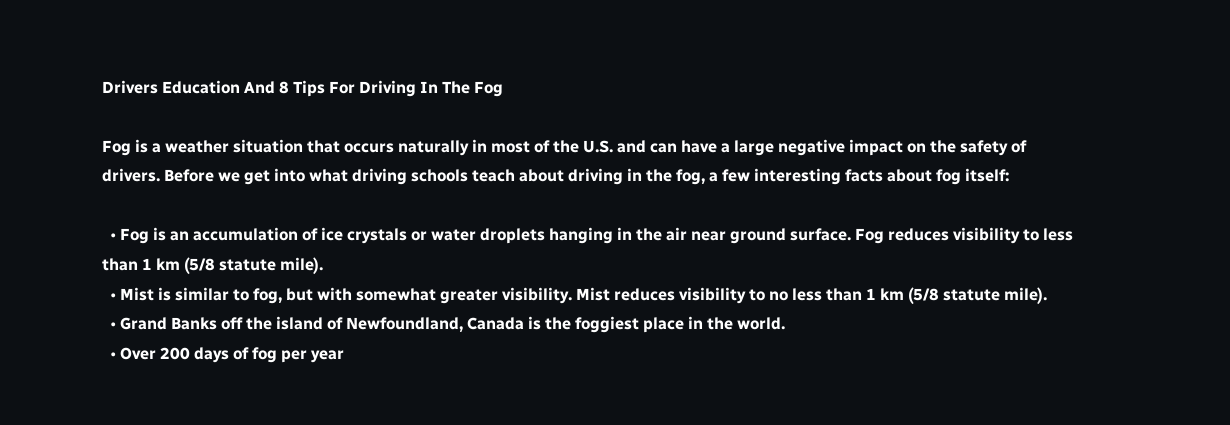Drivers Education And 8 Tips For Driving In The Fog

Fog is a weather situation that occurs naturally in most of the U.S. and can have a large negative impact on the safety of drivers. Before we get into what driving schools teach about driving in the fog, a few interesting facts about fog itself:

  • Fog is an accumulation of ice crystals or water droplets hanging in the air near ground surface. Fog reduces visibility to less than 1 km (5/8 statute mile).
  • Mist is similar to fog, but with somewhat greater visibility. Mist reduces visibility to no less than 1 km (5/8 statute mile).
  • Grand Banks off the island of Newfoundland, Canada is the foggiest place in the world.
  • Over 200 days of fog per year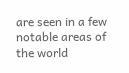are seen in a few notable areas of the world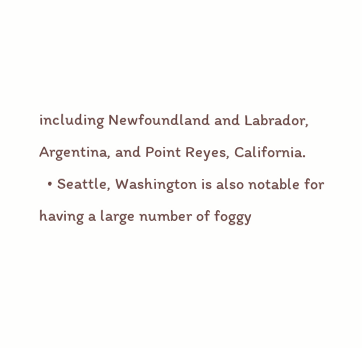including Newfoundland and Labrador, Argentina, and Point Reyes, California.
  • Seattle, Washington is also notable for having a large number of foggy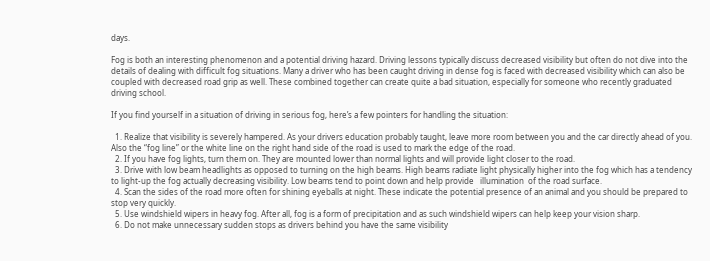days.

Fog is both an interesting phenomenon and a potential driving hazard. Driving lessons typically discuss decreased visibility but often do not dive into the details of dealing with difficult fog situations. Many a driver who has been caught driving in dense fog is faced with decreased visibility which can also be coupled with decreased road grip as well. These combined together can create quite a bad situation, especially for someone who recently graduated driving school.

If you find yourself in a situation of driving in serious fog, here’s a few pointers for handling the situation:

  1. Realize that visibility is severely hampered. As your drivers education probably taught, leave more room between you and the car directly ahead of you. Also the “fog line” or the white line on the right hand side of the road is used to mark the edge of the road.
  2. If you have fog lights, turn them on. They are mounted lower than normal lights and will provide light closer to the road.
  3. Drive with low beam headlights as opposed to turning on the high beams. High beams radiate light physically higher into the fog which has a tendency to light-up the fog actually decreasing visibility. Low beams tend to point down and help provide   illumination  of the road surface.
  4. Scan the sides of the road more often for shining eyeballs at night. These indicate the potential presence of an animal and you should be prepared to stop very quickly.
  5. Use windshield wipers in heavy fog. After all, fog is a form of precipitation and as such windshield wipers can help keep your vision sharp.
  6. Do not make unnecessary sudden stops as drivers behind you have the same visibility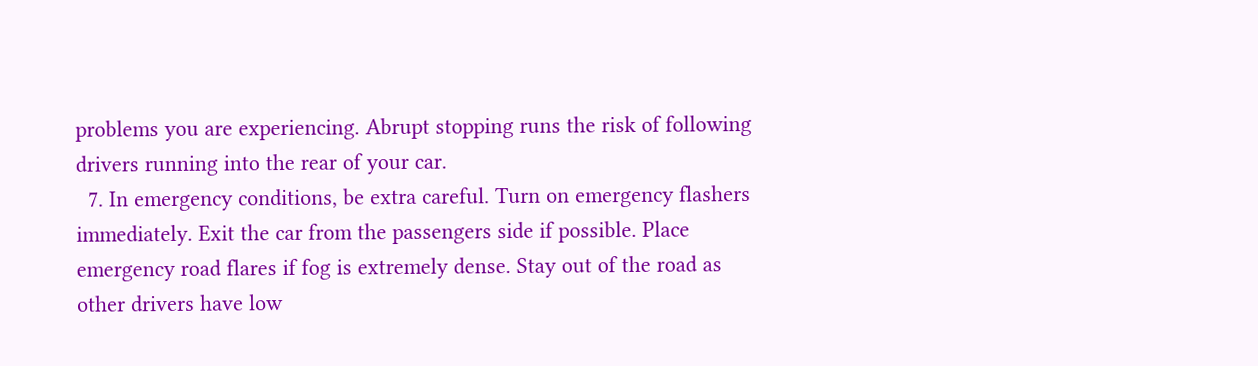problems you are experiencing. Abrupt stopping runs the risk of following drivers running into the rear of your car.
  7. In emergency conditions, be extra careful. Turn on emergency flashers immediately. Exit the car from the passengers side if possible. Place emergency road flares if fog is extremely dense. Stay out of the road as other drivers have low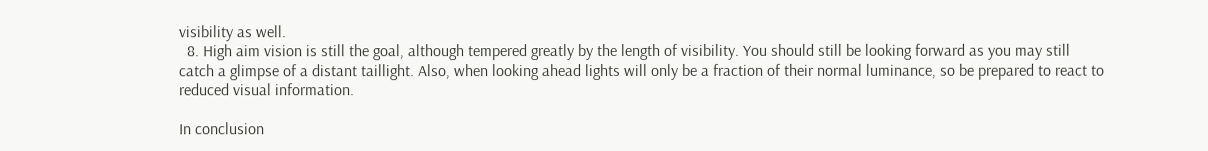visibility as well.
  8. High aim vision is still the goal, although tempered greatly by the length of visibility. You should still be looking forward as you may still catch a glimpse of a distant taillight. Also, when looking ahead lights will only be a fraction of their normal luminance, so be prepared to react to reduced visual information.

In conclusion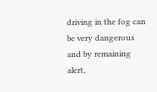driving in the fog can be very dangerous and by remaining alert,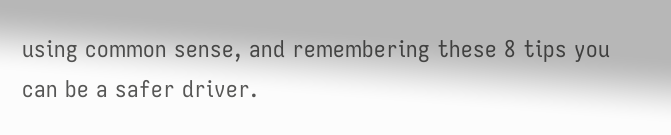using common sense, and remembering these 8 tips you can be a safer driver.